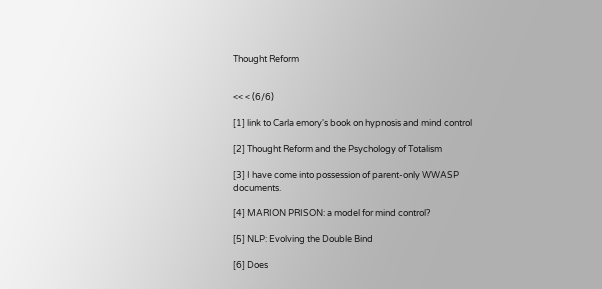Thought Reform


<< < (6/6)

[1] link to Carla emory's book on hypnosis and mind control

[2] Thought Reform and the Psychology of Totalism

[3] I have come into possession of parent-only WWASP documents.

[4] MARION PRISON: a model for mind control?

[5] NLP: Evolving the Double Bind

[6] Does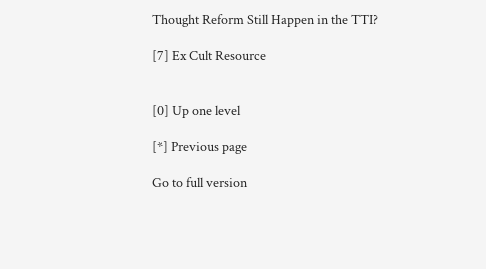Thought Reform Still Happen in the TTI?

[7] Ex Cult Resource


[0] Up one level

[*] Previous page

Go to full version